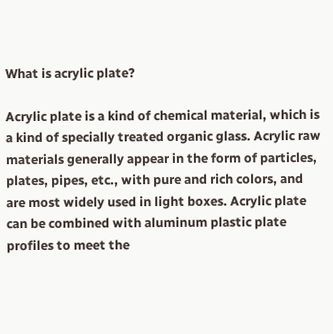What is acrylic plate?

Acrylic plate is a kind of chemical material, which is a kind of specially treated organic glass. Acrylic raw materials generally appear in the form of particles, plates, pipes, etc., with pure and rich colors, and are most widely used in light boxes. Acrylic plate can be combined with aluminum plastic plate profiles to meet the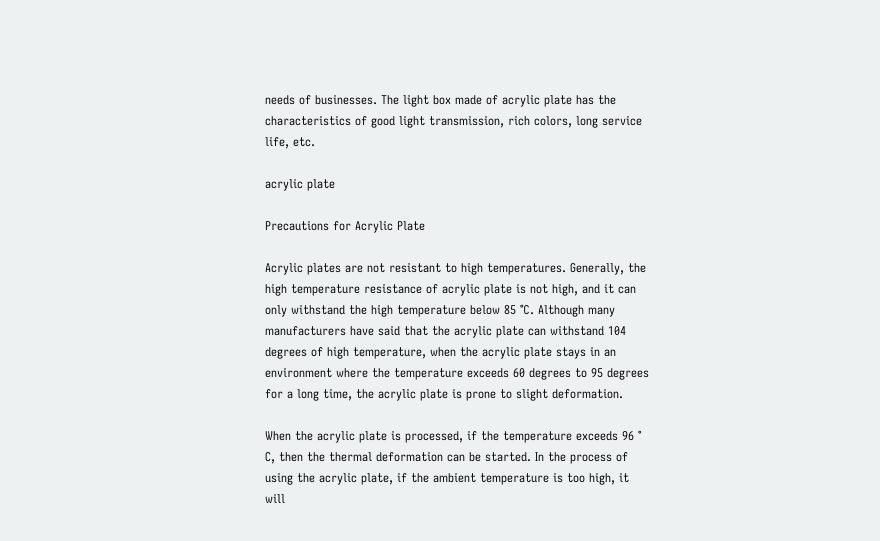needs of businesses. The light box made of acrylic plate has the characteristics of good light transmission, rich colors, long service life, etc.

acrylic plate

Precautions for Acrylic Plate

Acrylic plates are not resistant to high temperatures. Generally, the high temperature resistance of acrylic plate is not high, and it can only withstand the high temperature below 85 ℃. Although many manufacturers have said that the acrylic plate can withstand 104 degrees of high temperature, when the acrylic plate stays in an environment where the temperature exceeds 60 degrees to 95 degrees for a long time, the acrylic plate is prone to slight deformation.

When the acrylic plate is processed, if the temperature exceeds 96 ° C, then the thermal deformation can be started. In the process of using the acrylic plate, if the ambient temperature is too high, it will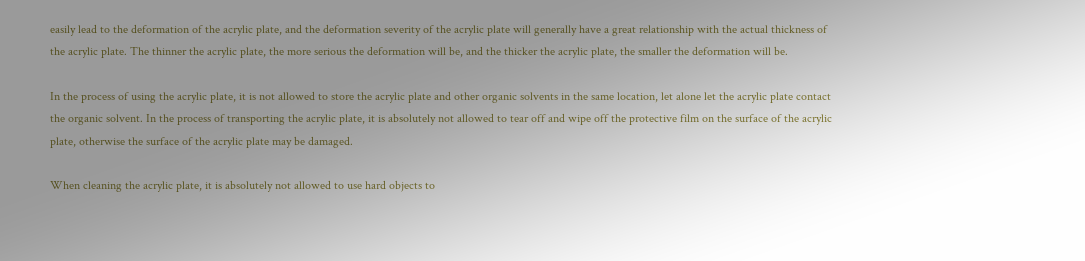easily lead to the deformation of the acrylic plate, and the deformation severity of the acrylic plate will generally have a great relationship with the actual thickness of the acrylic plate. The thinner the acrylic plate, the more serious the deformation will be, and the thicker the acrylic plate, the smaller the deformation will be.

In the process of using the acrylic plate, it is not allowed to store the acrylic plate and other organic solvents in the same location, let alone let the acrylic plate contact the organic solvent. In the process of transporting the acrylic plate, it is absolutely not allowed to tear off and wipe off the protective film on the surface of the acrylic plate, otherwise the surface of the acrylic plate may be damaged.

When cleaning the acrylic plate, it is absolutely not allowed to use hard objects to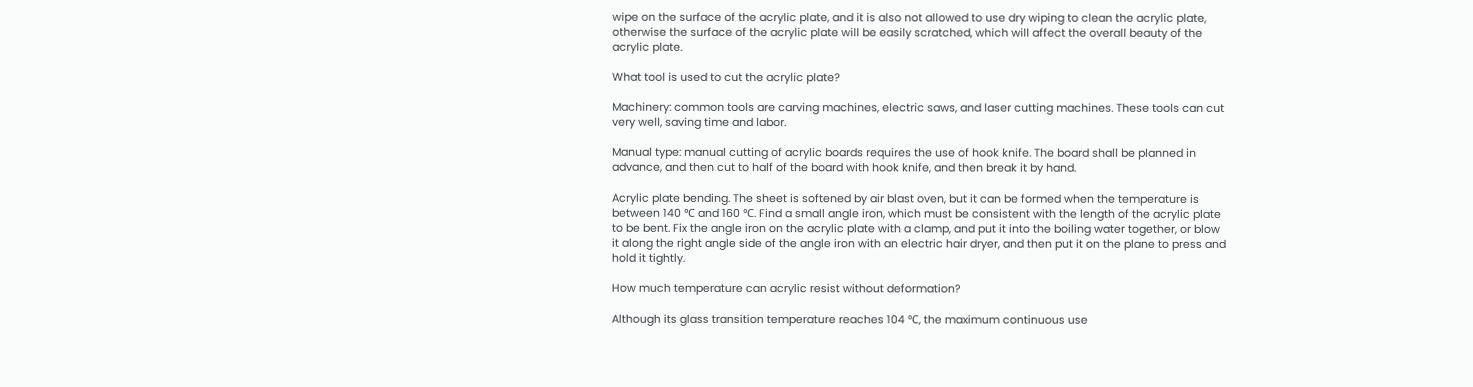wipe on the surface of the acrylic plate, and it is also not allowed to use dry wiping to clean the acrylic plate, otherwise the surface of the acrylic plate will be easily scratched, which will affect the overall beauty of the acrylic plate.

What tool is used to cut the acrylic plate?

Machinery: common tools are carving machines, electric saws, and laser cutting machines. These tools can cut very well, saving time and labor.

Manual type: manual cutting of acrylic boards requires the use of hook knife. The board shall be planned in advance, and then cut to half of the board with hook knife, and then break it by hand.

Acrylic plate bending. The sheet is softened by air blast oven, but it can be formed when the temperature is between 140 ℃ and 160 ℃. Find a small angle iron, which must be consistent with the length of the acrylic plate to be bent. Fix the angle iron on the acrylic plate with a clamp, and put it into the boiling water together, or blow it along the right angle side of the angle iron with an electric hair dryer, and then put it on the plane to press and hold it tightly.

How much temperature can acrylic resist without deformation?

Although its glass transition temperature reaches 104 ℃, the maximum continuous use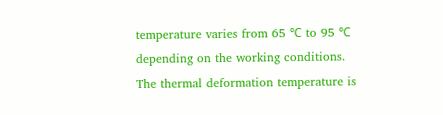temperature varies from 65 ℃ to 95 ℃ depending on the working conditions. The thermal deformation temperature is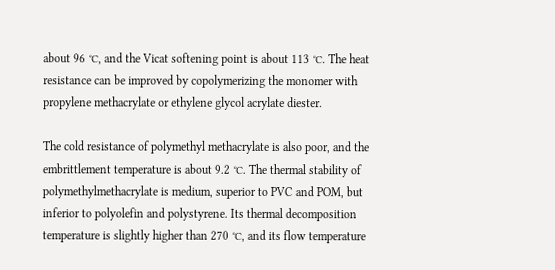about 96 ℃, and the Vicat softening point is about 113 ℃. The heat resistance can be improved by copolymerizing the monomer with propylene methacrylate or ethylene glycol acrylate diester.

The cold resistance of polymethyl methacrylate is also poor, and the embrittlement temperature is about 9.2 ℃. The thermal stability of polymethylmethacrylate is medium, superior to PVC and POM, but inferior to polyolefin and polystyrene. Its thermal decomposition temperature is slightly higher than 270 ℃, and its flow temperature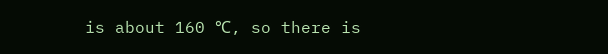is about 160 ℃, so there is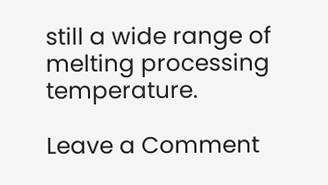still a wide range of melting processing temperature.

Leave a Comment